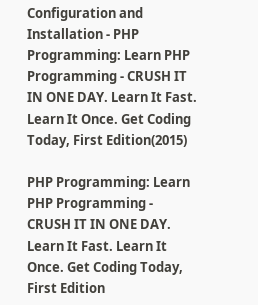Configuration and Installation - PHP Programming: Learn PHP Programming - CRUSH IT IN ONE DAY. Learn It Fast. Learn It Once. Get Coding Today, First Edition(2015)

PHP Programming: Learn PHP Programming - CRUSH IT IN ONE DAY. Learn It Fast. Learn It Once. Get Coding Today, First Edition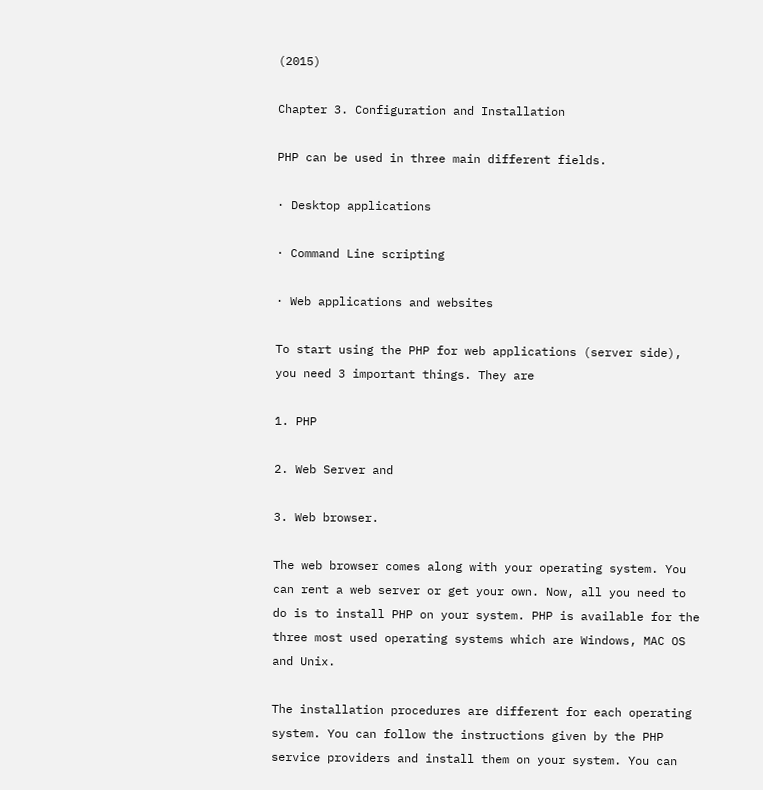(2015)

Chapter 3. Configuration and Installation

PHP can be used in three main different fields.

· Desktop applications

· Command Line scripting

· Web applications and websites

To start using the PHP for web applications (server side), you need 3 important things. They are

1. PHP

2. Web Server and

3. Web browser.

The web browser comes along with your operating system. You can rent a web server or get your own. Now, all you need to do is to install PHP on your system. PHP is available for the three most used operating systems which are Windows, MAC OS and Unix.

The installation procedures are different for each operating system. You can follow the instructions given by the PHP service providers and install them on your system. You can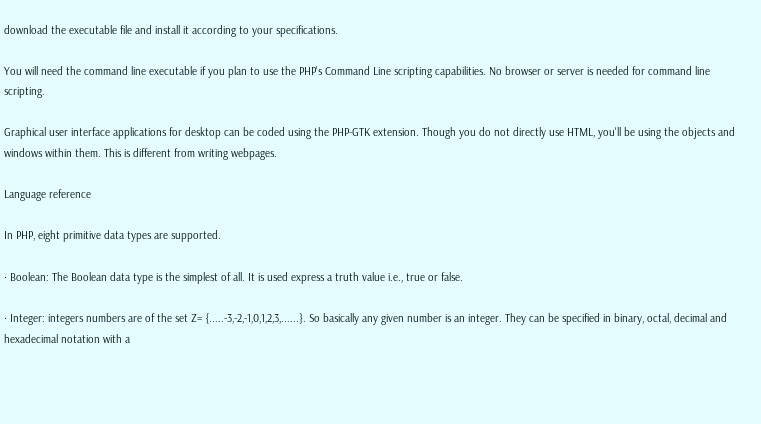download the executable file and install it according to your specifications.

You will need the command line executable if you plan to use the PHP's Command Line scripting capabilities. No browser or server is needed for command line scripting.

Graphical user interface applications for desktop can be coded using the PHP-GTK extension. Though you do not directly use HTML, you'll be using the objects and windows within them. This is different from writing webpages.

Language reference

In PHP, eight primitive data types are supported.

· Boolean: The Boolean data type is the simplest of all. It is used express a truth value i.e., true or false.

· Integer: integers numbers are of the set Z= {.....-3,-2,-1,0,1,2,3,......}. So basically any given number is an integer. They can be specified in binary, octal, decimal and hexadecimal notation with a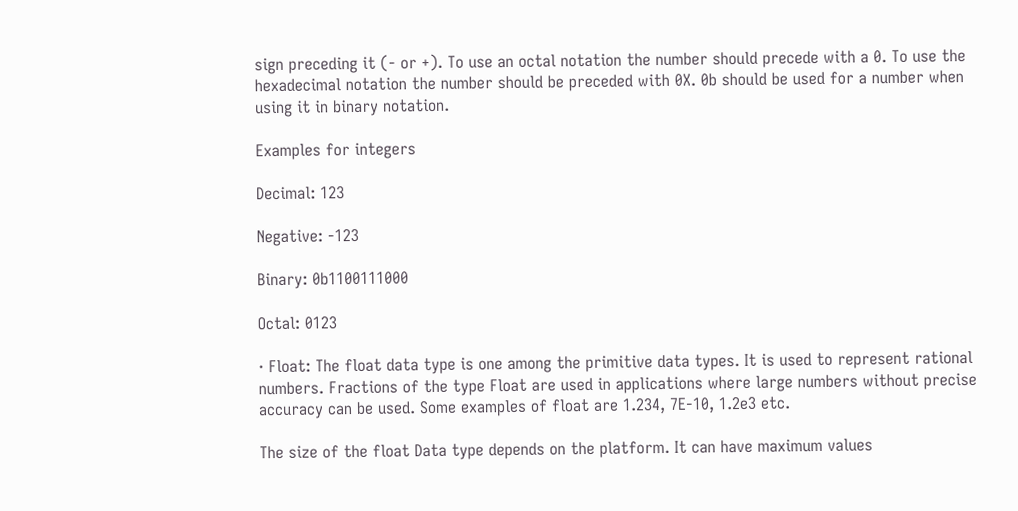sign preceding it (- or +). To use an octal notation the number should precede with a 0. To use the hexadecimal notation the number should be preceded with 0X. 0b should be used for a number when using it in binary notation.

Examples for integers

Decimal: 123

Negative: -123

Binary: 0b1100111000

Octal: 0123

· Float: The float data type is one among the primitive data types. It is used to represent rational numbers. Fractions of the type Float are used in applications where large numbers without precise accuracy can be used. Some examples of float are 1.234, 7E-10, 1.2e3 etc.

The size of the float Data type depends on the platform. It can have maximum values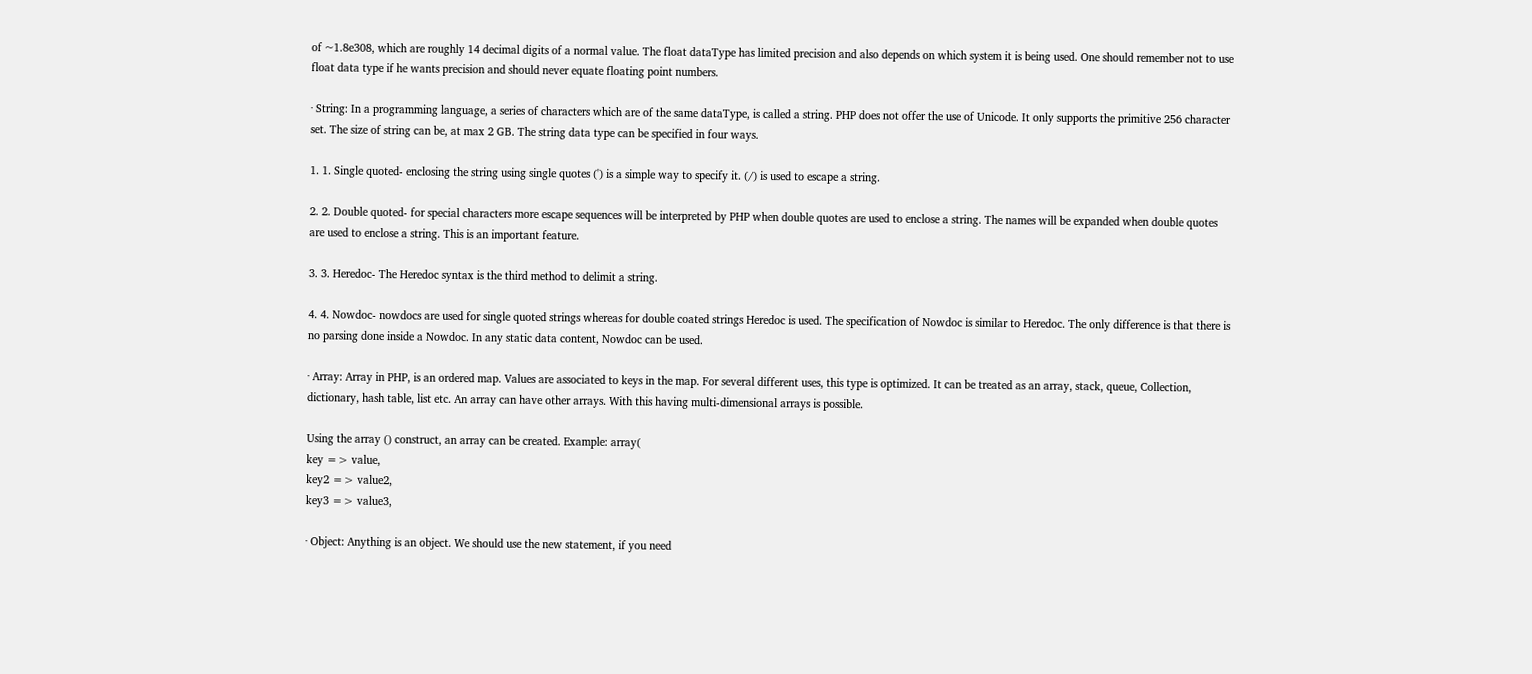of ~1.8e308, which are roughly 14 decimal digits of a normal value. The float dataType has limited precision and also depends on which system it is being used. One should remember not to use float data type if he wants precision and should never equate floating point numbers.

· String: In a programming language, a series of characters which are of the same dataType, is called a string. PHP does not offer the use of Unicode. It only supports the primitive 256 character set. The size of string can be, at max 2 GB. The string data type can be specified in four ways.

1. 1. Single quoted- enclosing the string using single quotes (') is a simple way to specify it. (/) is used to escape a string.

2. 2. Double quoted- for special characters more escape sequences will be interpreted by PHP when double quotes are used to enclose a string. The names will be expanded when double quotes are used to enclose a string. This is an important feature.

3. 3. Heredoc- The Heredoc syntax is the third method to delimit a string.

4. 4. Nowdoc- nowdocs are used for single quoted strings whereas for double coated strings Heredoc is used. The specification of Nowdoc is similar to Heredoc. The only difference is that there is no parsing done inside a Nowdoc. In any static data content, Nowdoc can be used.

· Array: Array in PHP, is an ordered map. Values are associated to keys in the map. For several different uses, this type is optimized. It can be treated as an array, stack, queue, Collection, dictionary, hash table, list etc. An array can have other arrays. With this having multi-dimensional arrays is possible.

Using the array () construct, an array can be created. Example: array(
key => value,
key2 => value2,
key3 => value3,

· Object: Anything is an object. We should use the new statement, if you need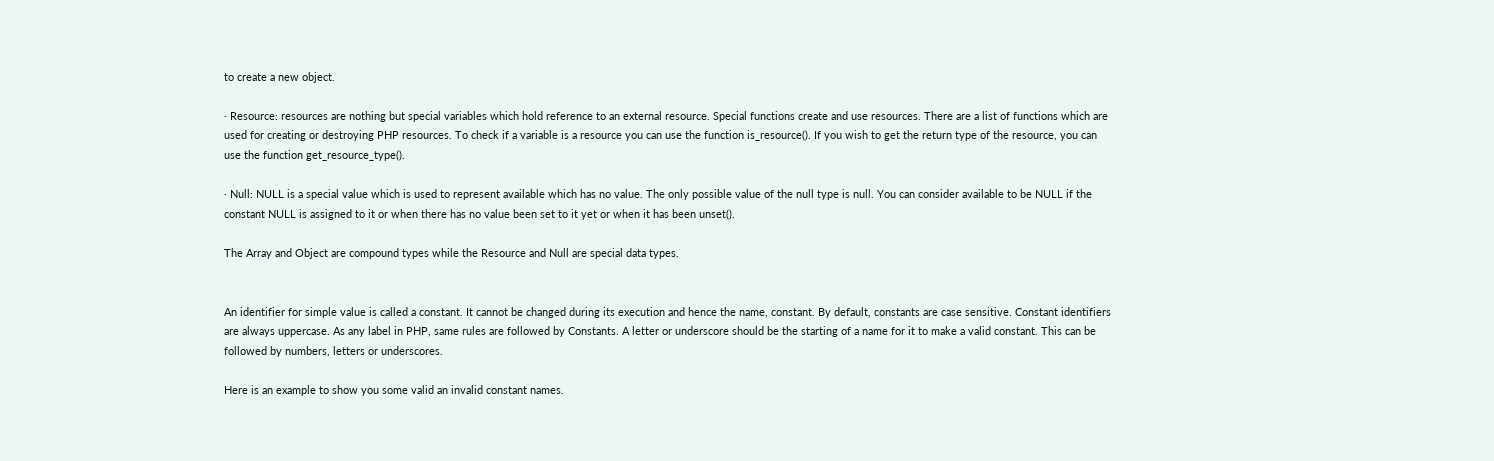to create a new object.

· Resource: resources are nothing but special variables which hold reference to an external resource. Special functions create and use resources. There are a list of functions which are used for creating or destroying PHP resources. To check if a variable is a resource you can use the function is_resource(). If you wish to get the return type of the resource, you can use the function get_resource_type().

· Null: NULL is a special value which is used to represent available which has no value. The only possible value of the null type is null. You can consider available to be NULL if the constant NULL is assigned to it or when there has no value been set to it yet or when it has been unset().

The Array and Object are compound types while the Resource and Null are special data types.


An identifier for simple value is called a constant. It cannot be changed during its execution and hence the name, constant. By default, constants are case sensitive. Constant identifiers are always uppercase. As any label in PHP, same rules are followed by Constants. A letter or underscore should be the starting of a name for it to make a valid constant. This can be followed by numbers, letters or underscores.

Here is an example to show you some valid an invalid constant names.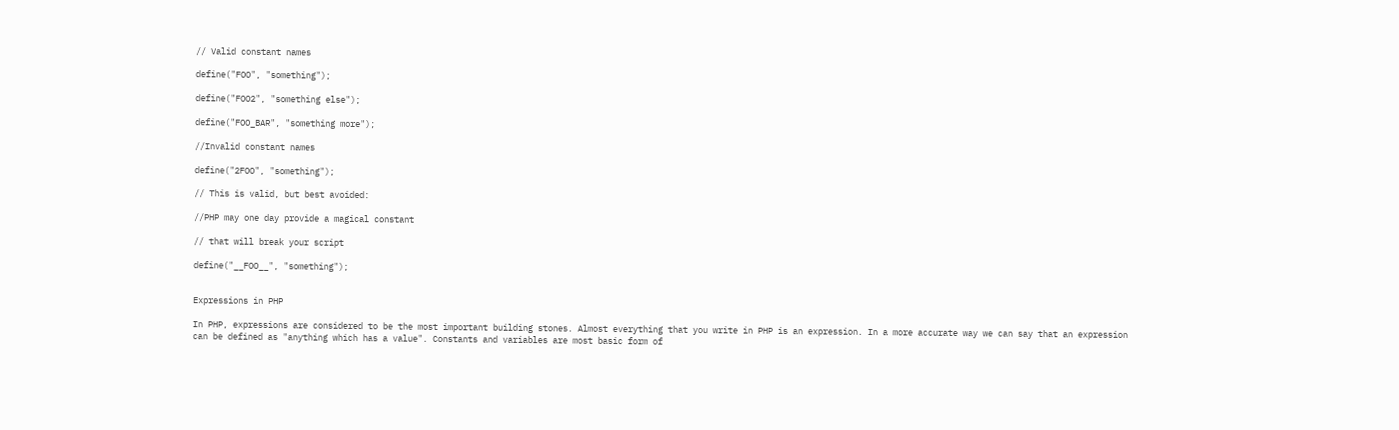// Valid constant names

define("FOO", "something");

define("FOO2", "something else");

define("FOO_BAR", "something more");

//Invalid constant names

define("2FOO", "something");

// This is valid, but best avoided:

//PHP may one day provide a magical constant

// that will break your script

define("__FOO__", "something");


Expressions in PHP

In PHP, expressions are considered to be the most important building stones. Almost everything that you write in PHP is an expression. In a more accurate way we can say that an expression can be defined as "anything which has a value". Constants and variables are most basic form of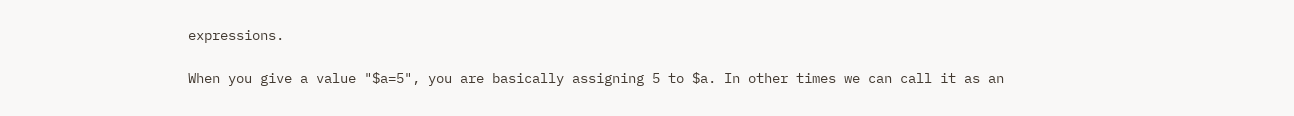expressions.

When you give a value "$a=5", you are basically assigning 5 to $a. In other times we can call it as an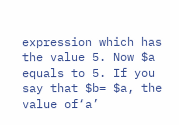expression which has the value 5. Now $a equals to 5. If you say that $b= $a, the value of‘a’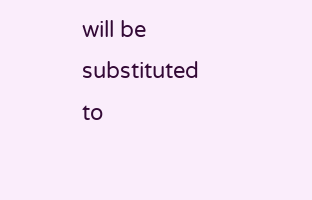will be substituted to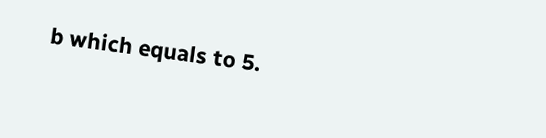b which equals to 5.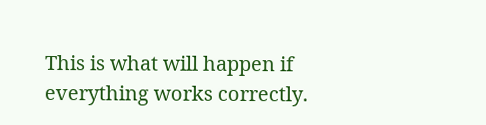This is what will happen if everything works correctly.